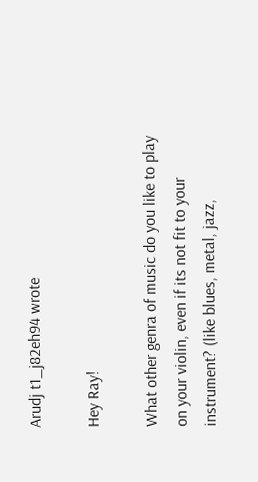Arudj t1_j82eh94 wrote

Hey Ray!

What other genra of music do you like to play on your violin, even if its not fit to your instrument? (like blues, metal, jazz,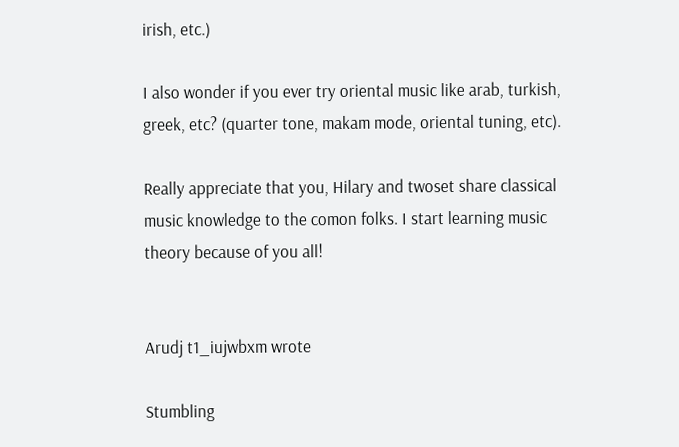irish, etc.)

I also wonder if you ever try oriental music like arab, turkish, greek, etc? (quarter tone, makam mode, oriental tuning, etc).

Really appreciate that you, Hilary and twoset share classical music knowledge to the comon folks. I start learning music theory because of you all!


Arudj t1_iujwbxm wrote

Stumbling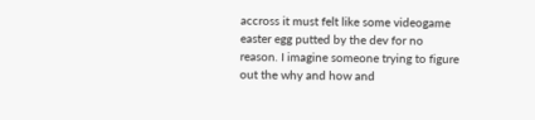accross it must felt like some videogame easter egg putted by the dev for no reason. I imagine someone trying to figure out the why and how and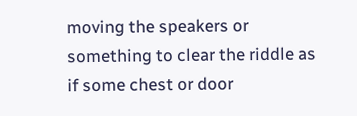moving the speakers or something to clear the riddle as if some chest or door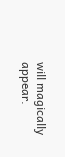will magically appear.